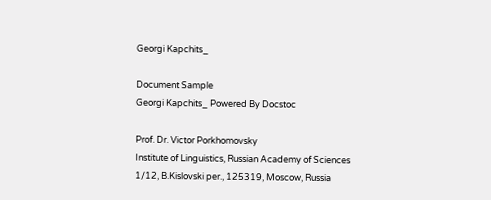Georgi Kapchits_

Document Sample
Georgi Kapchits_ Powered By Docstoc

Prof. Dr. Victor Porkhomovsky
Institute of Linguistics, Russian Academy of Sciences
1/12, B.Kislovski per., 125319, Moscow, Russia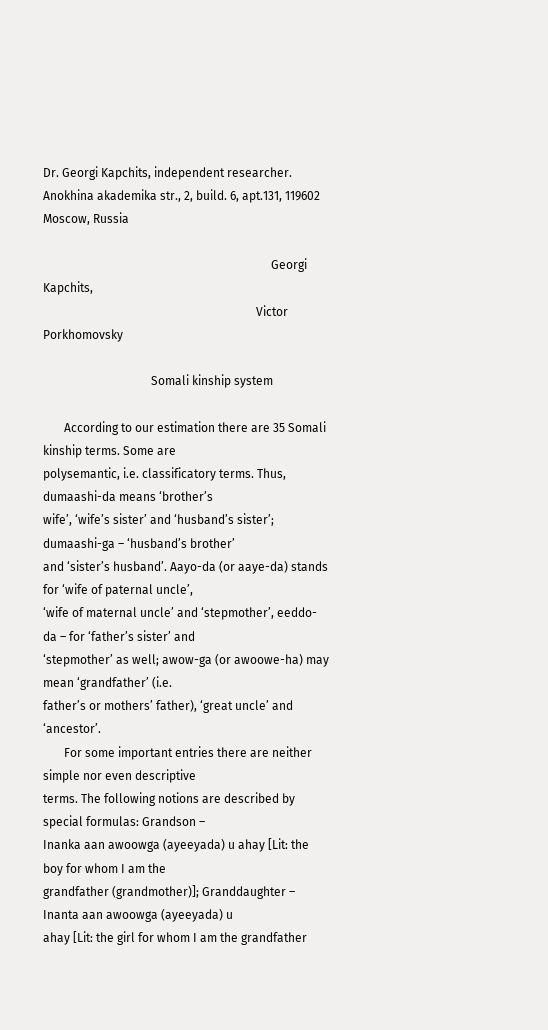Dr. Georgi Kapchits, independent researcher.
Anokhina akademika str., 2, build. 6, apt.131, 119602 Moscow, Russia

                                                                            Georgi Kapchits,
                                                                       Victor Porkhomovsky

                                    Somali kinship system

       According to our estimation there are 35 Somali kinship terms. Some are
polysemantic, i.e. classificatory terms. Thus, dumaashi-da means ‘brother’s
wife’, ‘wife’s sister’ and ‘husband’s sister’; dumaashi-ga – ‘husband’s brother’
and ‘sister’s husband’. Aayo-da (or aaye-da) stands for ‘wife of paternal uncle’,
‘wife of maternal uncle’ and ‘stepmother’, eeddo-da – for ‘father’s sister’ and
‘stepmother’ as well; awow-ga (or awoowe-ha) may mean ‘grandfather’ (i.e.
father’s or mothers’ father), ‘great uncle’ and ‘ancestor’.
       For some important entries there are neither simple nor even descriptive
terms. The following notions are described by special formulas: Grandson –
Inanka aan awoowga (ayeeyada) u ahay [Lit: the boy for whom I am the
grandfather (grandmother)]; Granddaughter – Inanta aan awoowga (ayeeyada) u
ahay [Lit: the girl for whom I am the grandfather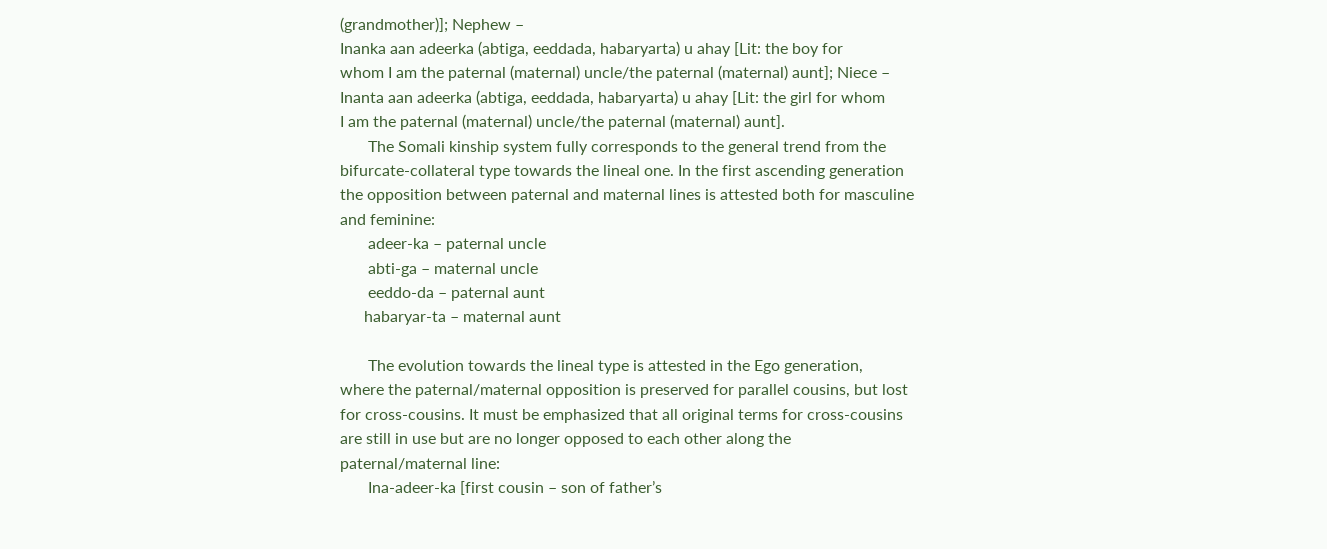(grandmother)]; Nephew –
Inanka aan adeerka (abtiga, eeddada, habaryarta) u ahay [Lit: the boy for
whom I am the paternal (maternal) uncle/the paternal (maternal) aunt]; Niece –
Inanta aan adeerka (abtiga, eeddada, habaryarta) u ahay [Lit: the girl for whom
I am the paternal (maternal) uncle/the paternal (maternal) aunt].
       The Somali kinship system fully corresponds to the general trend from the
bifurcate-collateral type towards the lineal one. In the first ascending generation
the opposition between paternal and maternal lines is attested both for masculine
and feminine:
       adeer-ka – paternal uncle
       abti-ga – maternal uncle
       eeddo-da – paternal aunt
      habaryar-ta – maternal aunt

       The evolution towards the lineal type is attested in the Ego generation,
where the paternal/maternal opposition is preserved for parallel cousins, but lost
for cross-cousins. It must be emphasized that all original terms for cross-cousins
are still in use but are no longer opposed to each other along the
paternal/maternal line:
       Ina-adeer-ka [first cousin – son of father’s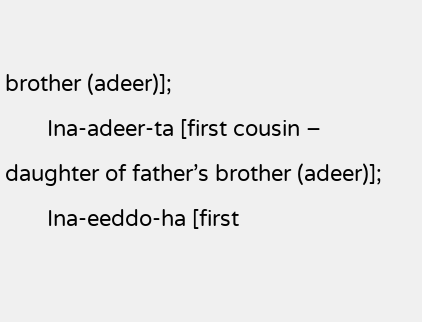brother (adeer)];
       Ina-adeer-ta [first cousin – daughter of father’s brother (adeer)];
       Ina-eeddo-ha [first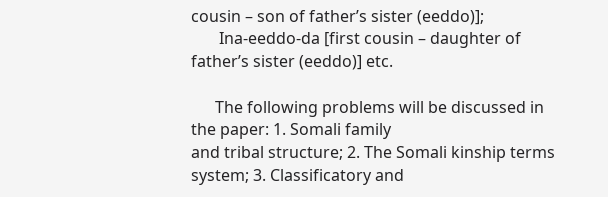cousin – son of father’s sister (eeddo)];
       Ina-eeddo-da [first cousin – daughter of father’s sister (eeddo)] etc.

      The following problems will be discussed in the paper: 1. Somali family
and tribal structure; 2. The Somali kinship terms system; 3. Classificatory and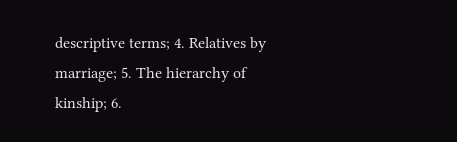descriptive terms; 4. Relatives by marriage; 5. The hierarchy of kinship; 6.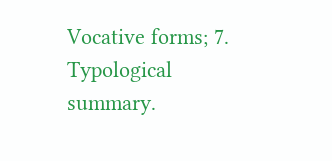Vocative forms; 7. Typological summary.